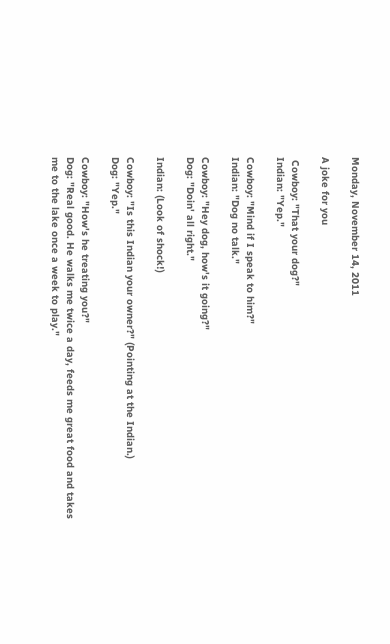Monday, November 14, 2011

A joke for you

 Cowboy: "That your dog?"
Indian: "Yep."

Cowboy: "Mind if I speak to him?"
Indian: "Dog no talk."

Cowboy: "Hey dog, how's it going?"
Dog: "Doin' all right."

Indian: (Look of shock!)

Cowboy: "Is this Indian your owner?" (Pointing at the Indian.)
Dog: "Yep."

Cowboy: "How's he treating you?"
Dog: "Real good. He walks me twice a day, feeds me great food and takes
me to the lake once a week to play."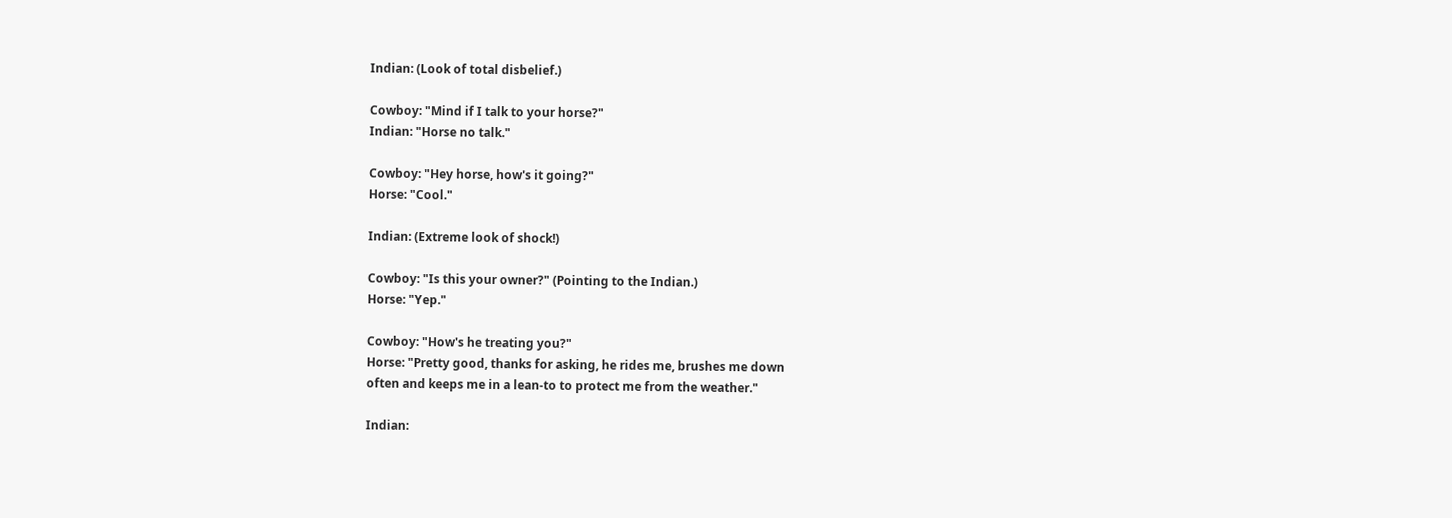Indian: (Look of total disbelief.)

Cowboy: "Mind if I talk to your horse?"
Indian: "Horse no talk."

Cowboy: "Hey horse, how's it going?"
Horse: "Cool."

Indian: (Extreme look of shock!)

Cowboy: "Is this your owner?" (Pointing to the Indian.)
Horse: "Yep."

Cowboy: "How's he treating you?"
Horse: "Pretty good, thanks for asking, he rides me, brushes me down
often and keeps me in a lean-to to protect me from the weather."

Indian: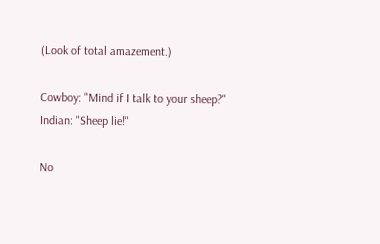(Look of total amazement.)

Cowboy: "Mind if I talk to your sheep?"
Indian: "Sheep lie!"

No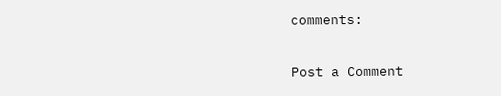comments:

Post a Comment